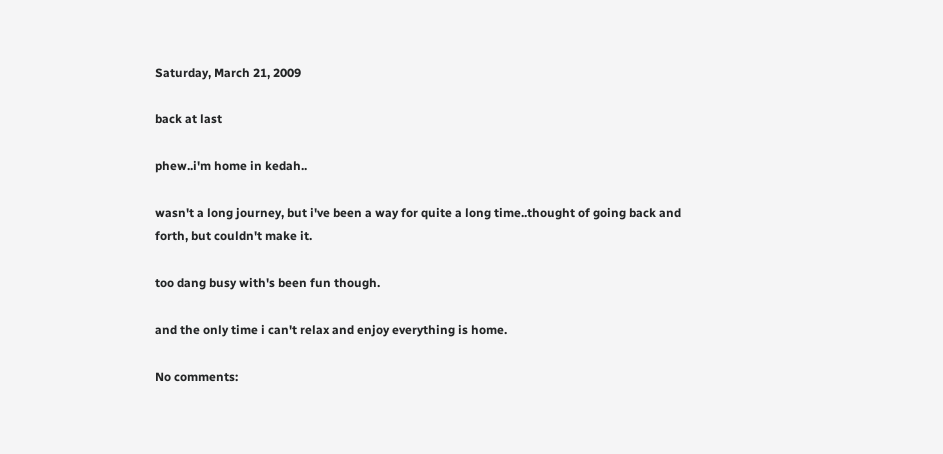Saturday, March 21, 2009

back at last

phew..i'm home in kedah..

wasn't a long journey, but i've been a way for quite a long time..thought of going back and forth, but couldn't make it.

too dang busy with's been fun though.

and the only time i can't relax and enjoy everything is home.

No comments: